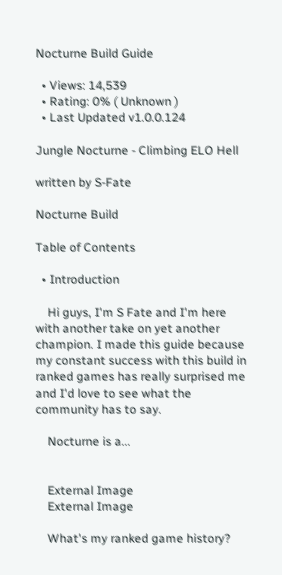Nocturne Build Guide

  • Views: 14,539
  • Rating: 0% ( Unknown )
  • Last Updated v1.0.0.124

Jungle Nocturne - Climbing ELO Hell

written by S-Fate

Nocturne Build

Table of Contents

  • Introduction

    Hi guys, I'm S Fate and I'm here with another take on yet another champion. I made this guide because my constant success with this build in ranked games has really surprised me and I'd love to see what the community has to say.

    Nocturne is a...


    External Image
    External Image

    What's my ranked game history?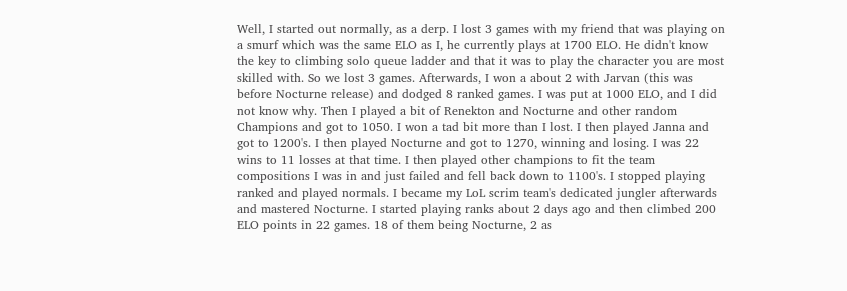Well, I started out normally, as a derp. I lost 3 games with my friend that was playing on a smurf which was the same ELO as I, he currently plays at 1700 ELO. He didn't know the key to climbing solo queue ladder and that it was to play the character you are most skilled with. So we lost 3 games. Afterwards, I won a about 2 with Jarvan (this was before Nocturne release) and dodged 8 ranked games. I was put at 1000 ELO, and I did not know why. Then I played a bit of Renekton and Nocturne and other random Champions and got to 1050. I won a tad bit more than I lost. I then played Janna and got to 1200's. I then played Nocturne and got to 1270, winning and losing. I was 22 wins to 11 losses at that time. I then played other champions to fit the team compositions I was in and just failed and fell back down to 1100's. I stopped playing ranked and played normals. I became my LoL scrim team's dedicated jungler afterwards and mastered Nocturne. I started playing ranks about 2 days ago and then climbed 200 ELO points in 22 games. 18 of them being Nocturne, 2 as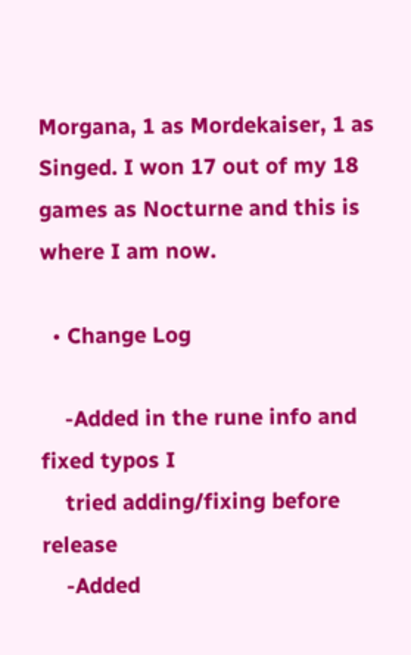Morgana, 1 as Mordekaiser, 1 as Singed. I won 17 out of my 18 games as Nocturne and this is where I am now.

  • Change Log

    -Added in the rune info and fixed typos I
    tried adding/fixing before release
    -Added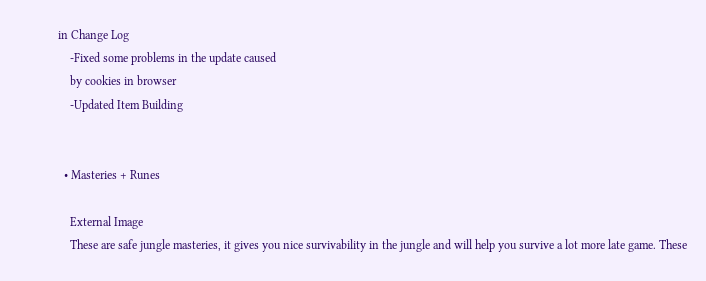in Change Log
    -Fixed some problems in the update caused
    by cookies in browser
    -Updated Item Building


  • Masteries + Runes

    External Image
    These are safe jungle masteries, it gives you nice survivability in the jungle and will help you survive a lot more late game. These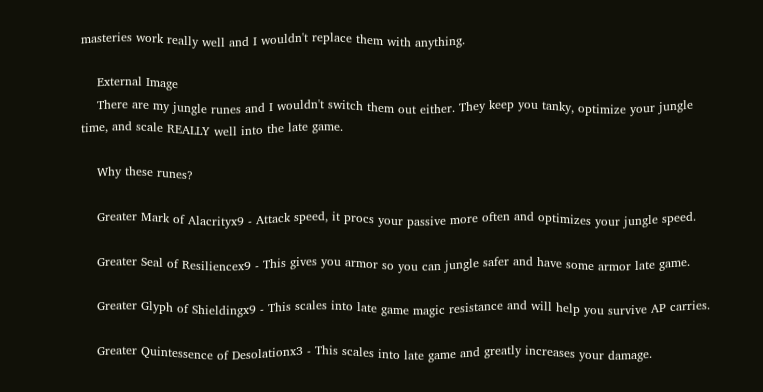masteries work really well and I wouldn't replace them with anything.

    External Image
    There are my jungle runes and I wouldn't switch them out either. They keep you tanky, optimize your jungle time, and scale REALLY well into the late game.

    Why these runes?

    Greater Mark of Alacrityx9 - Attack speed, it procs your passive more often and optimizes your jungle speed.

    Greater Seal of Resiliencex9 - This gives you armor so you can jungle safer and have some armor late game.

    Greater Glyph of Shieldingx9 - This scales into late game magic resistance and will help you survive AP carries.

    Greater Quintessence of Desolationx3 - This scales into late game and greatly increases your damage.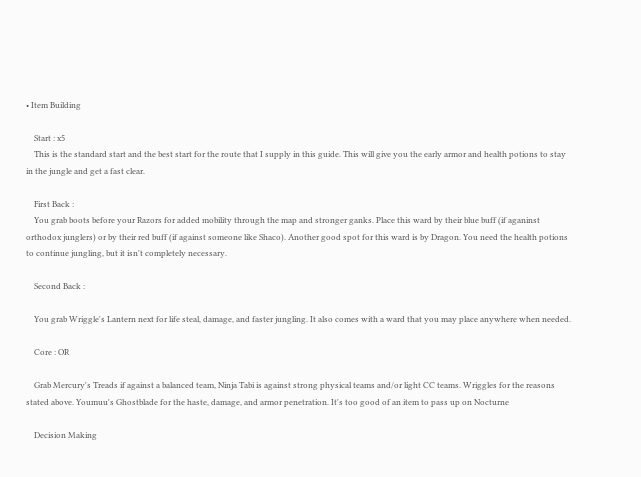• Item Building

    Start : x5
    This is the standard start and the best start for the route that I supply in this guide. This will give you the early armor and health potions to stay in the jungle and get a fast clear.

    First Back :
    You grab boots before your Razors for added mobility through the map and stronger ganks. Place this ward by their blue buff (if aganinst orthodox junglers) or by their red buff (if against someone like Shaco). Another good spot for this ward is by Dragon. You need the health potions to continue jungling, but it isn't completely necessary.

    Second Back :

    You grab Wriggle's Lantern next for life steal, damage, and faster jungling. It also comes with a ward that you may place anywhere when needed.

    Core : OR

    Grab Mercury's Treads if against a balanced team, Ninja Tabi is against strong physical teams and/or light CC teams. Wriggles for the reasons stated above. Youmuu's Ghostblade for the haste, damage, and armor penetration. It's too good of an item to pass up on Nocturne

    Decision Making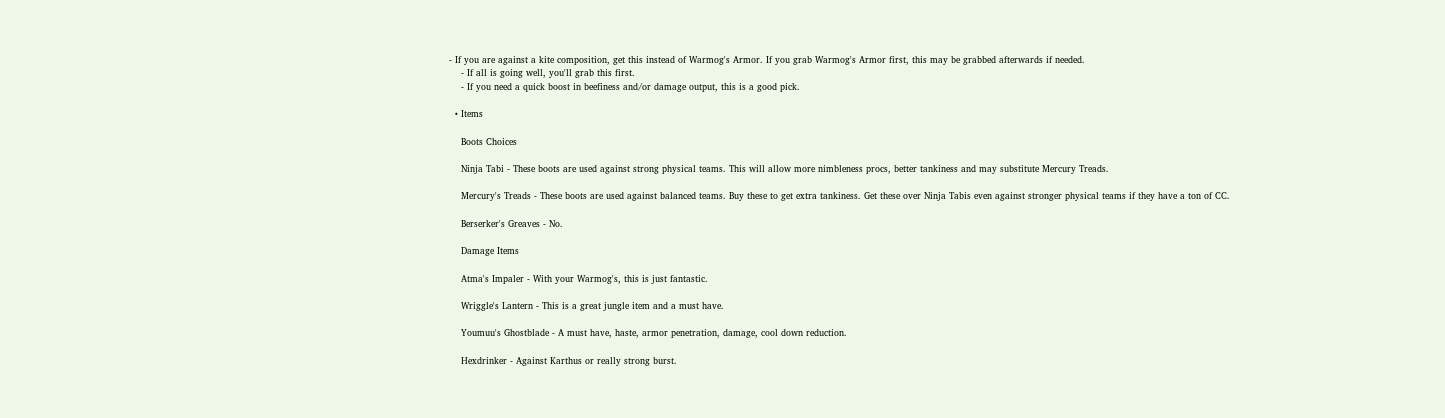- If you are against a kite composition, get this instead of Warmog's Armor. If you grab Warmog's Armor first, this may be grabbed afterwards if needed.
    - If all is going well, you'll grab this first.
    - If you need a quick boost in beefiness and/or damage output, this is a good pick.

  • Items

    Boots Choices

    Ninja Tabi - These boots are used against strong physical teams. This will allow more nimbleness procs, better tankiness and may substitute Mercury Treads.

    Mercury's Treads - These boots are used against balanced teams. Buy these to get extra tankiness. Get these over Ninja Tabis even against stronger physical teams if they have a ton of CC.

    Berserker's Greaves - No.

    Damage Items

    Atma's Impaler - With your Warmog's, this is just fantastic.

    Wriggle's Lantern - This is a great jungle item and a must have.

    Youmuu's Ghostblade - A must have, haste, armor penetration, damage, cool down reduction.

    Hexdrinker - Against Karthus or really strong burst.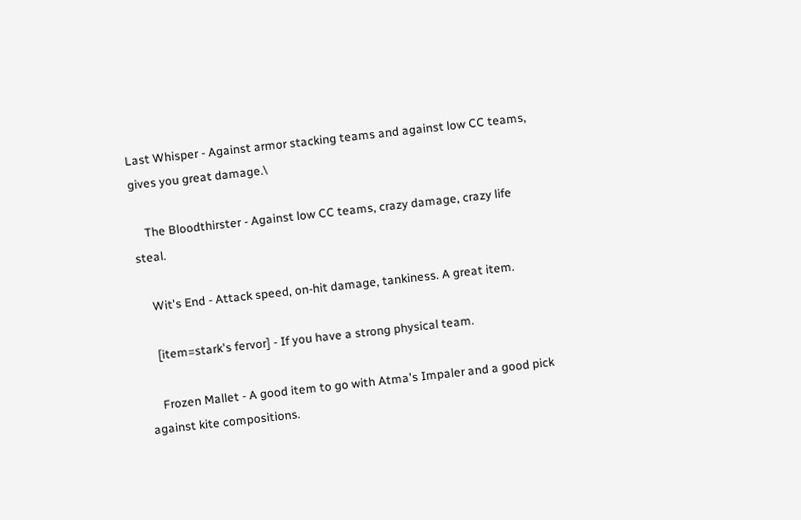Last Whisper - Against armor stacking teams and against low CC teams, gives you great damage.\

    The Bloodthirster - Against low CC teams, crazy damage, crazy life steal.

    Wit's End - Attack speed, on-hit damage, tankiness. A great item.

    [item=stark's fervor] - If you have a strong physical team.

    Frozen Mallet - A good item to go with Atma's Impaler and a good pick against kite compositions.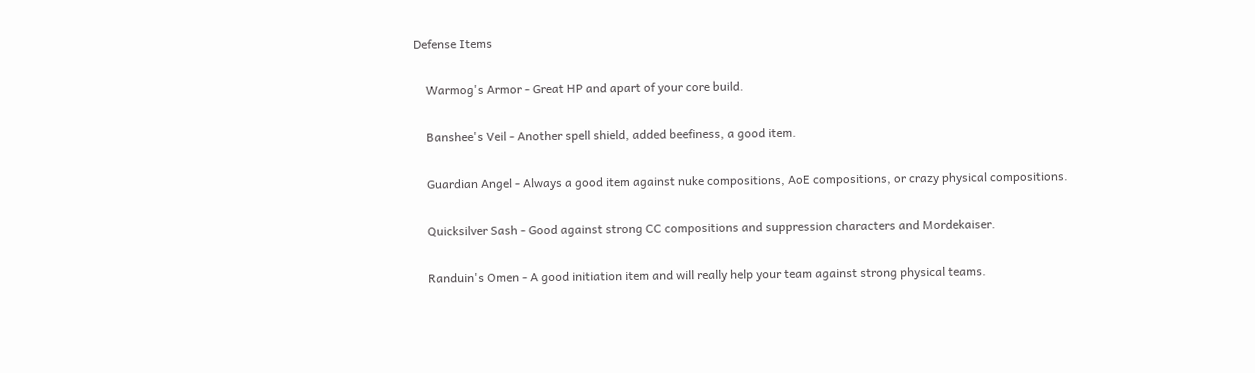Defense Items

    Warmog's Armor - Great HP and apart of your core build.

    Banshee's Veil - Another spell shield, added beefiness, a good item.

    Guardian Angel - Always a good item against nuke compositions, AoE compositions, or crazy physical compositions.

    Quicksilver Sash - Good against strong CC compositions and suppression characters and Mordekaiser.

    Randuin's Omen - A good initiation item and will really help your team against strong physical teams.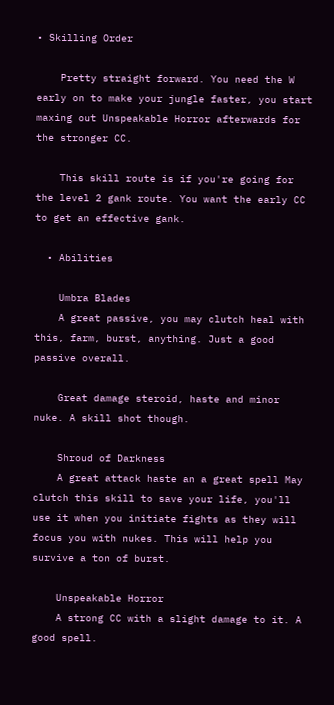• Skilling Order

    Pretty straight forward. You need the W early on to make your jungle faster, you start maxing out Unspeakable Horror afterwards for the stronger CC.

    This skill route is if you're going for the level 2 gank route. You want the early CC to get an effective gank.

  • Abilities

    Umbra Blades
    A great passive, you may clutch heal with this, farm, burst, anything. Just a good passive overall.

    Great damage steroid, haste and minor nuke. A skill shot though.

    Shroud of Darkness
    A great attack haste an a great spell May clutch this skill to save your life, you'll use it when you initiate fights as they will focus you with nukes. This will help you survive a ton of burst.

    Unspeakable Horror
    A strong CC with a slight damage to it. A good spell.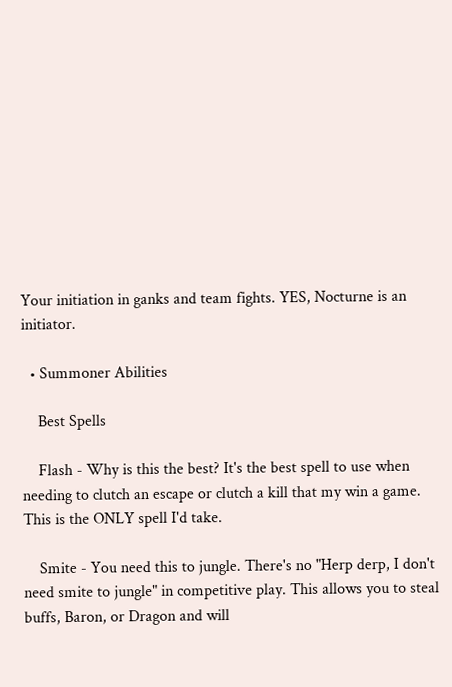Your initiation in ganks and team fights. YES, Nocturne is an initiator.

  • Summoner Abilities

    Best Spells

    Flash - Why is this the best? It's the best spell to use when needing to clutch an escape or clutch a kill that my win a game. This is the ONLY spell I'd take.

    Smite - You need this to jungle. There's no "Herp derp, I don't need smite to jungle" in competitive play. This allows you to steal buffs, Baron, or Dragon and will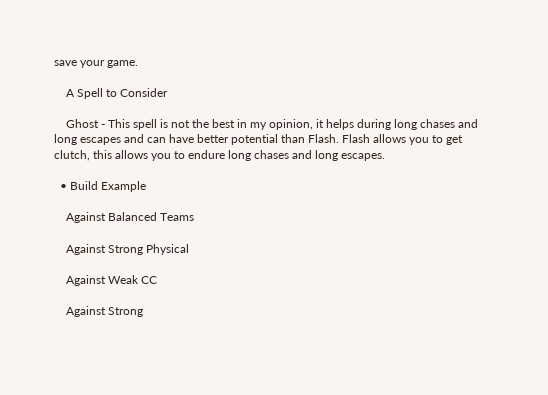save your game.

    A Spell to Consider

    Ghost - This spell is not the best in my opinion, it helps during long chases and long escapes and can have better potential than Flash. Flash allows you to get clutch, this allows you to endure long chases and long escapes.

  • Build Example

    Against Balanced Teams

    Against Strong Physical

    Against Weak CC

    Against Strong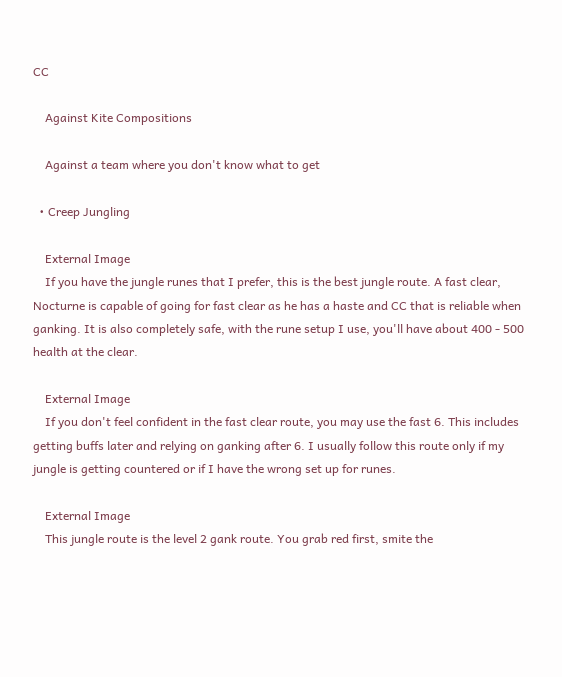CC

    Against Kite Compositions

    Against a team where you don't know what to get

  • Creep Jungling

    External Image
    If you have the jungle runes that I prefer, this is the best jungle route. A fast clear, Nocturne is capable of going for fast clear as he has a haste and CC that is reliable when ganking. It is also completely safe, with the rune setup I use, you'll have about 400 - 500 health at the clear.

    External Image
    If you don't feel confident in the fast clear route, you may use the fast 6. This includes getting buffs later and relying on ganking after 6. I usually follow this route only if my jungle is getting countered or if I have the wrong set up for runes.

    External Image
    This jungle route is the level 2 gank route. You grab red first, smite the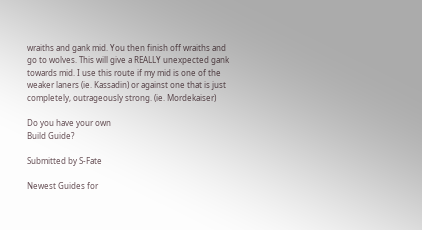wraiths and gank mid. You then finish off wraiths and go to wolves. This will give a REALLY unexpected gank towards mid. I use this route if my mid is one of the weaker laners (ie. Kassadin) or against one that is just completely, outrageously strong. (ie. Mordekaiser)

Do you have your own
Build Guide?

Submitted by S-Fate

Newest Guides for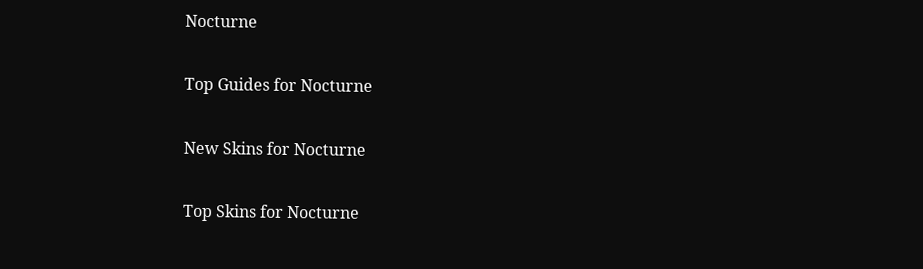Nocturne

Top Guides for Nocturne

New Skins for Nocturne

Top Skins for Nocturne